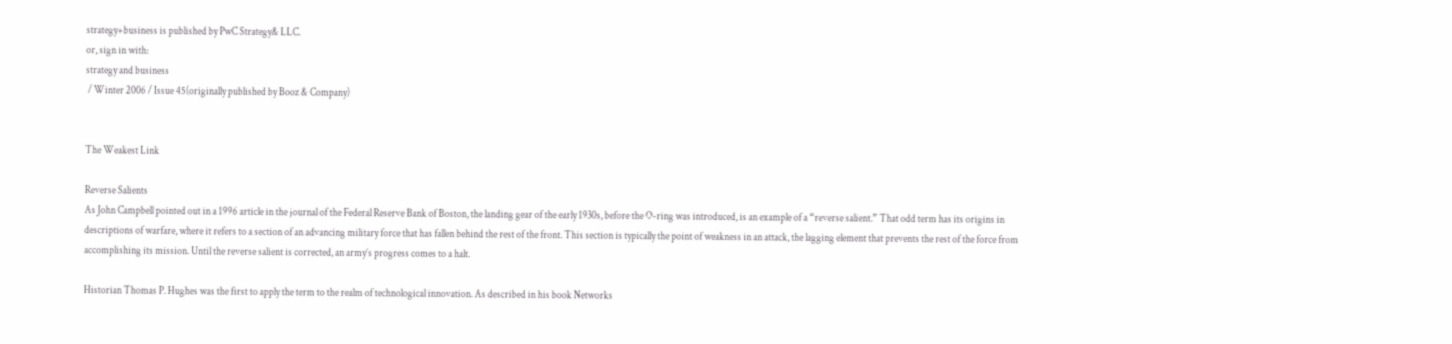strategy+business is published by PwC Strategy& LLC.
or, sign in with:
strategy and business
 / Winter 2006 / Issue 45(originally published by Booz & Company)


The Weakest Link

Reverse Salients
As John Campbell pointed out in a 1996 article in the journal of the Federal Reserve Bank of Boston, the landing gear of the early 1930s, before the O-ring was introduced, is an example of a “reverse salient.” That odd term has its origins in descriptions of warfare, where it refers to a section of an advancing military force that has fallen behind the rest of the front. This section is typically the point of weakness in an attack, the lagging element that prevents the rest of the force from accomplishing its mission. Until the reverse salient is corrected, an army’s progress comes to a halt.

Historian Thomas P. Hughes was the first to apply the term to the realm of technological innovation. As described in his book Networks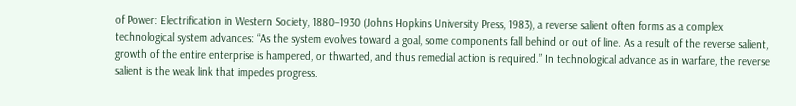of Power: Electrification in Western Society, 1880–1930 (Johns Hopkins University Press, 1983), a reverse salient often forms as a complex technological system advances: “As the system evolves toward a goal, some components fall behind or out of line. As a result of the reverse salient, growth of the entire enterprise is hampered, or thwarted, and thus remedial action is required.” In technological advance as in warfare, the reverse salient is the weak link that impedes progress.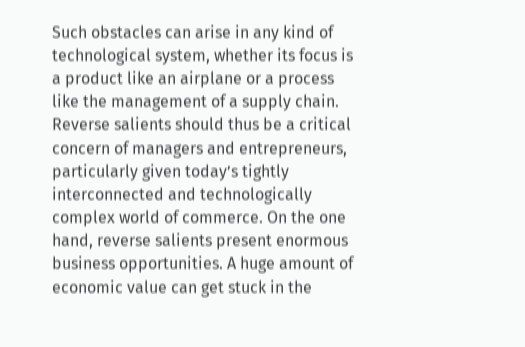Such obstacles can arise in any kind of technological system, whether its focus is a product like an airplane or a process like the management of a supply chain. Reverse salients should thus be a critical concern of managers and entrepreneurs, particularly given today’s tightly interconnected and technologically complex world of commerce. On the one hand, reverse salients present enormous business opportunities. A huge amount of economic value can get stuck in the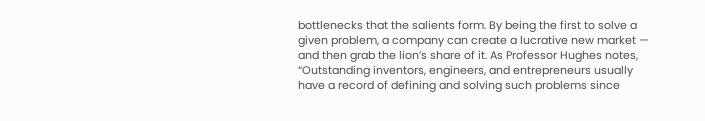bottlenecks that the salients form. By being the first to solve a given problem, a company can create a lucrative new market — and then grab the lion’s share of it. As Professor Hughes notes, “Outstanding inventors, engineers, and entrepreneurs usually have a record of defining and solving such problems since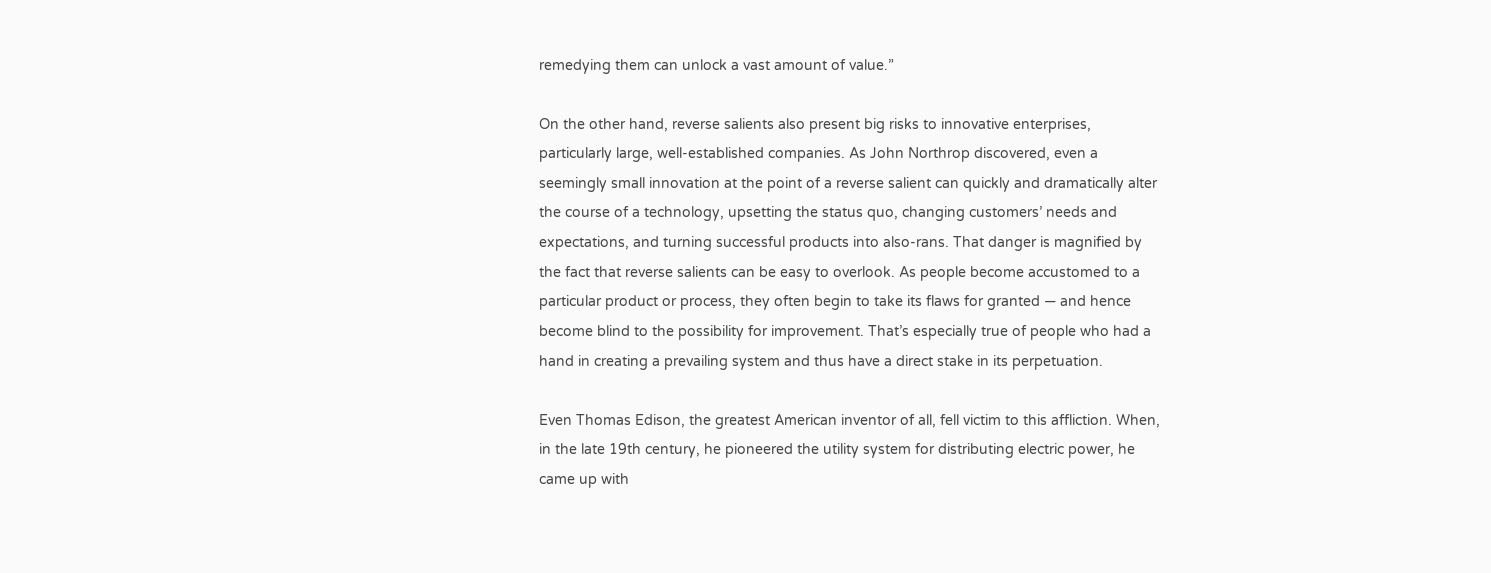remedying them can unlock a vast amount of value.”

On the other hand, reverse salients also present big risks to innovative enterprises, particularly large, well-established companies. As John Northrop discovered, even a seemingly small innovation at the point of a reverse salient can quickly and dramatically alter the course of a technology, upsetting the status quo, changing customers’ needs and expectations, and turning successful products into also-rans. That danger is magnified by the fact that reverse salients can be easy to overlook. As people become accustomed to a particular product or process, they often begin to take its flaws for granted — and hence become blind to the possibility for improvement. That’s especially true of people who had a hand in creating a prevailing system and thus have a direct stake in its perpetuation.

Even Thomas Edison, the greatest American inventor of all, fell victim to this affliction. When, in the late 19th century, he pioneered the utility system for distributing electric power, he came up with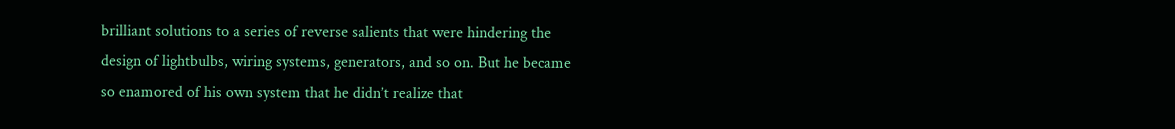brilliant solutions to a series of reverse salients that were hindering the design of lightbulbs, wiring systems, generators, and so on. But he became so enamored of his own system that he didn’t realize that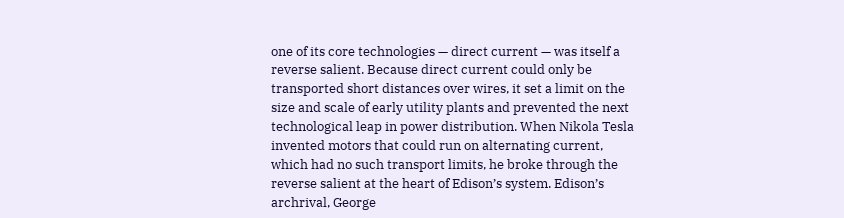one of its core technologies — direct current — was itself a reverse salient. Because direct current could only be transported short distances over wires, it set a limit on the size and scale of early utility plants and prevented the next technological leap in power distribution. When Nikola Tesla invented motors that could run on alternating current, which had no such transport limits, he broke through the reverse salient at the heart of Edison’s system. Edison’s archrival, George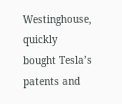Westinghouse, quickly bought Tesla’s patents and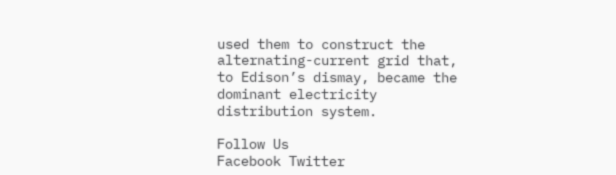used them to construct the alternating-current grid that, to Edison’s dismay, became the dominant electricity distribution system.

Follow Us
Facebook Twitter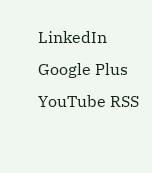LinkedIn Google Plus YouTube RSS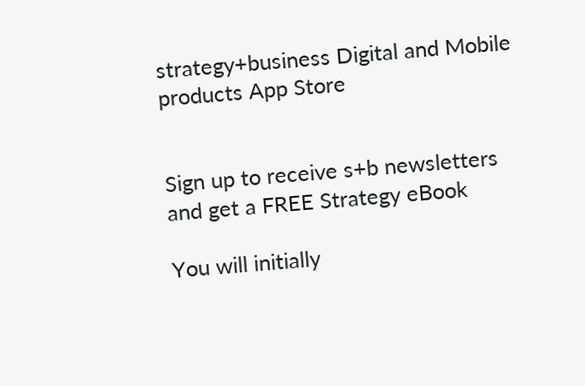strategy+business Digital and Mobile products App Store


Sign up to receive s+b newsletters and get a FREE Strategy eBook

You will initially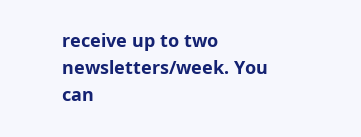receive up to two newsletters/week. You can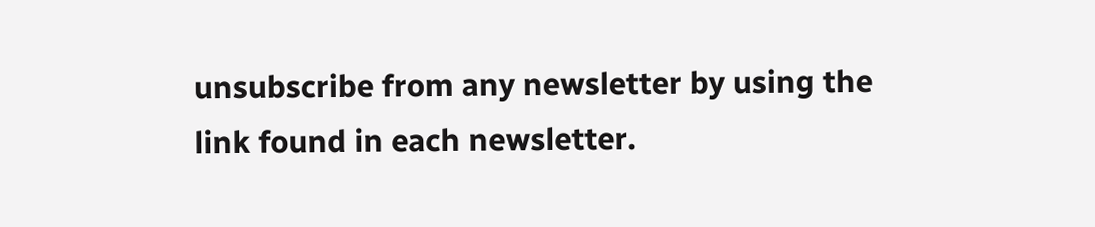unsubscribe from any newsletter by using the link found in each newsletter.